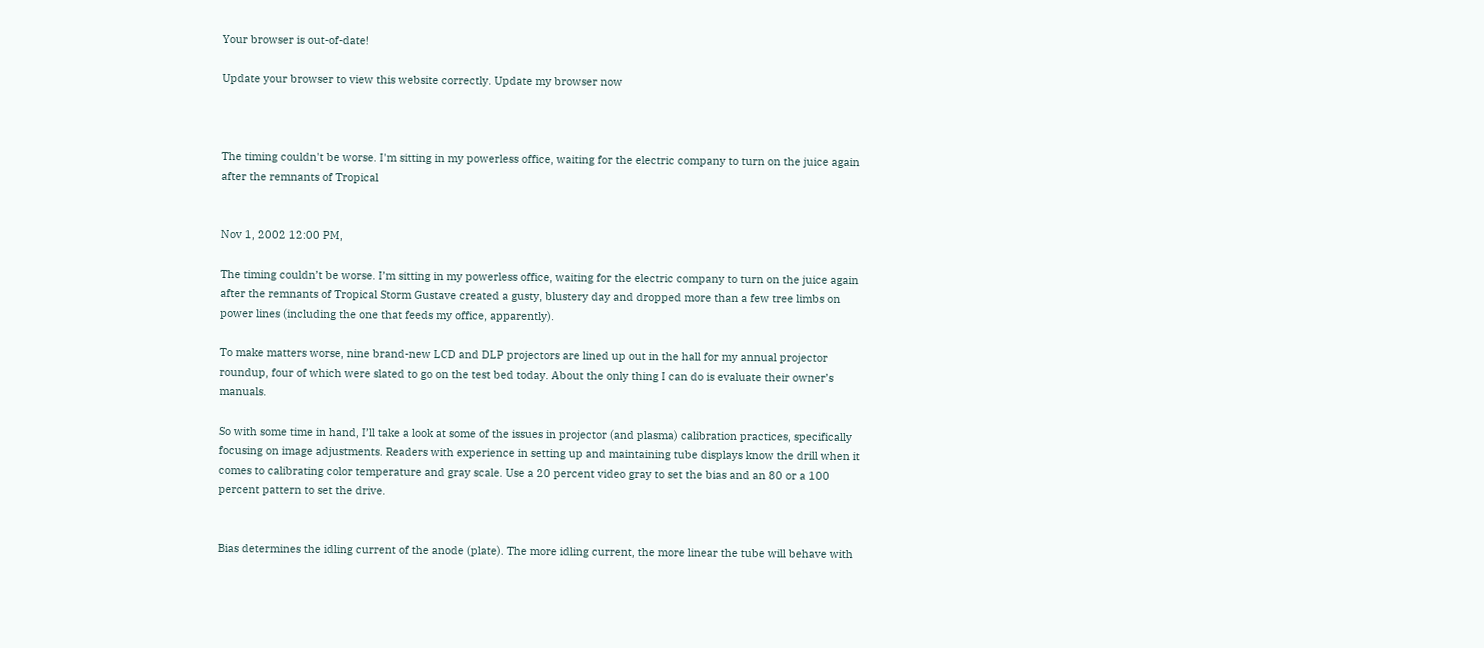Your browser is out-of-date!

Update your browser to view this website correctly. Update my browser now



The timing couldn't be worse. I'm sitting in my powerless office, waiting for the electric company to turn on the juice again after the remnants of Tropical


Nov 1, 2002 12:00 PM,

The timing couldn’t be worse. I’m sitting in my powerless office, waiting for the electric company to turn on the juice again after the remnants of Tropical Storm Gustave created a gusty, blustery day and dropped more than a few tree limbs on power lines (including the one that feeds my office, apparently).

To make matters worse, nine brand-new LCD and DLP projectors are lined up out in the hall for my annual projector roundup, four of which were slated to go on the test bed today. About the only thing I can do is evaluate their owner’s manuals.

So with some time in hand, I’ll take a look at some of the issues in projector (and plasma) calibration practices, specifically focusing on image adjustments. Readers with experience in setting up and maintaining tube displays know the drill when it comes to calibrating color temperature and gray scale. Use a 20 percent video gray to set the bias and an 80 or a 100 percent pattern to set the drive.


Bias determines the idling current of the anode (plate). The more idling current, the more linear the tube will behave with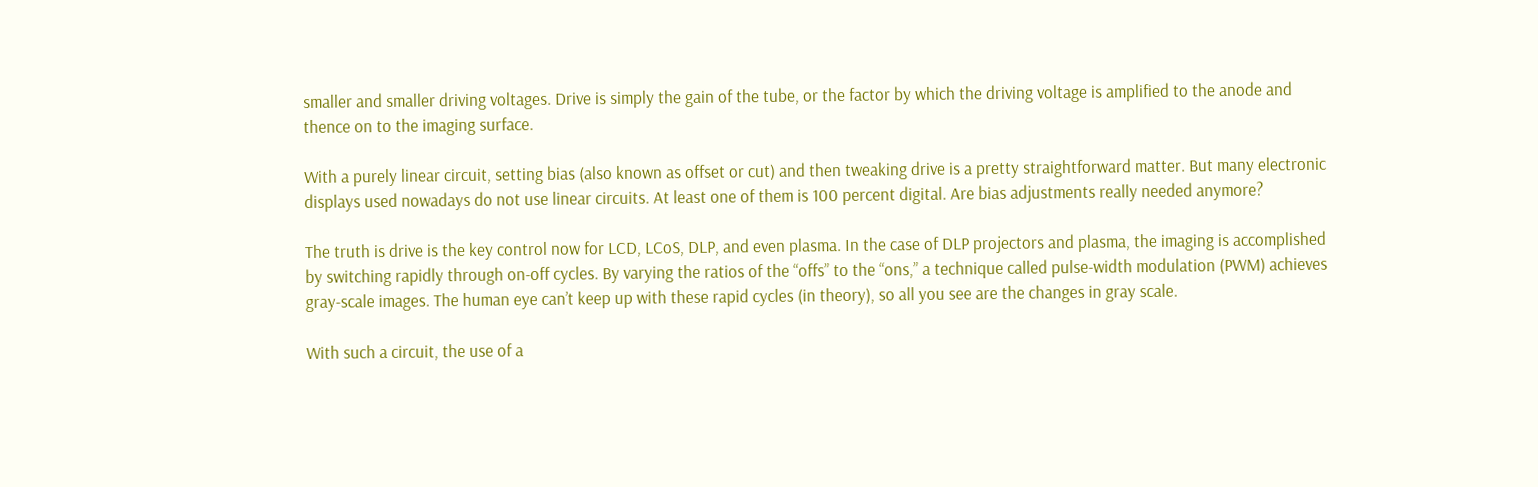smaller and smaller driving voltages. Drive is simply the gain of the tube, or the factor by which the driving voltage is amplified to the anode and thence on to the imaging surface.

With a purely linear circuit, setting bias (also known as offset or cut) and then tweaking drive is a pretty straightforward matter. But many electronic displays used nowadays do not use linear circuits. At least one of them is 100 percent digital. Are bias adjustments really needed anymore?

The truth is drive is the key control now for LCD, LCoS, DLP, and even plasma. In the case of DLP projectors and plasma, the imaging is accomplished by switching rapidly through on-off cycles. By varying the ratios of the “offs” to the “ons,” a technique called pulse-width modulation (PWM) achieves gray-scale images. The human eye can’t keep up with these rapid cycles (in theory), so all you see are the changes in gray scale.

With such a circuit, the use of a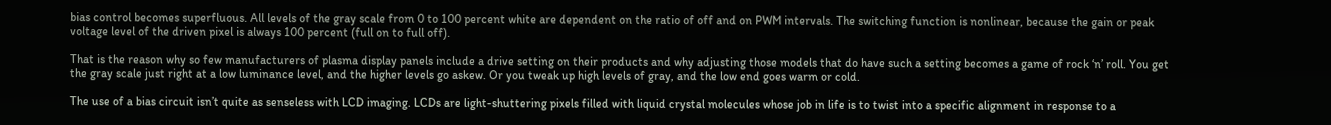bias control becomes superfluous. All levels of the gray scale from 0 to 100 percent white are dependent on the ratio of off and on PWM intervals. The switching function is nonlinear, because the gain or peak voltage level of the driven pixel is always 100 percent (full on to full off).

That is the reason why so few manufacturers of plasma display panels include a drive setting on their products and why adjusting those models that do have such a setting becomes a game of rock ‘n’ roll. You get the gray scale just right at a low luminance level, and the higher levels go askew. Or you tweak up high levels of gray, and the low end goes warm or cold.

The use of a bias circuit isn’t quite as senseless with LCD imaging. LCDs are light-shuttering pixels filled with liquid crystal molecules whose job in life is to twist into a specific alignment in response to a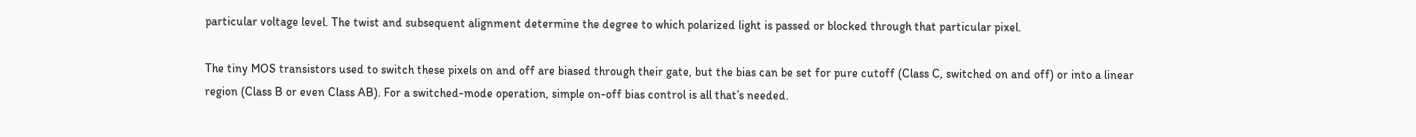particular voltage level. The twist and subsequent alignment determine the degree to which polarized light is passed or blocked through that particular pixel.

The tiny MOS transistors used to switch these pixels on and off are biased through their gate, but the bias can be set for pure cutoff (Class C, switched on and off) or into a linear region (Class B or even Class AB). For a switched-mode operation, simple on-off bias control is all that’s needed.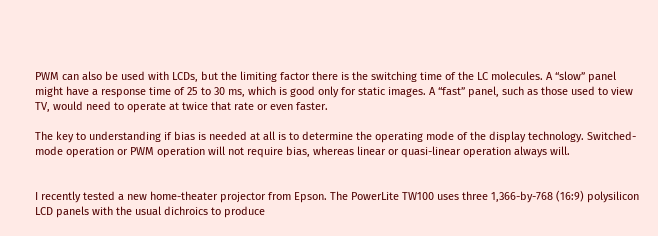PWM can also be used with LCDs, but the limiting factor there is the switching time of the LC molecules. A “slow” panel might have a response time of 25 to 30 ms, which is good only for static images. A “fast” panel, such as those used to view TV, would need to operate at twice that rate or even faster.

The key to understanding if bias is needed at all is to determine the operating mode of the display technology. Switched-mode operation or PWM operation will not require bias, whereas linear or quasi-linear operation always will.


I recently tested a new home-theater projector from Epson. The PowerLite TW100 uses three 1,366-by-768 (16:9) polysilicon LCD panels with the usual dichroics to produce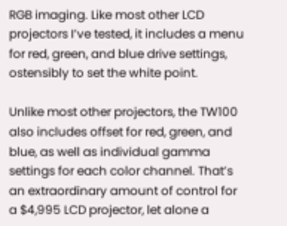RGB imaging. Like most other LCD projectors I’ve tested, it includes a menu for red, green, and blue drive settings, ostensibly to set the white point.

Unlike most other projectors, the TW100 also includes offset for red, green, and blue, as well as individual gamma settings for each color channel. That’s an extraordinary amount of control for a $4,995 LCD projector, let alone a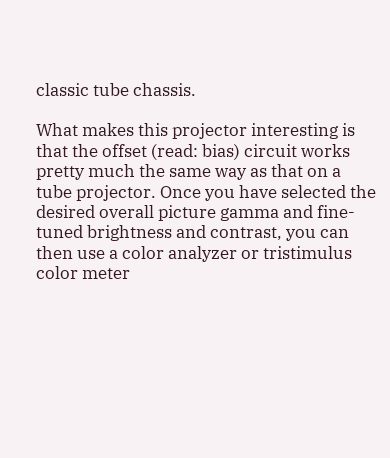classic tube chassis.

What makes this projector interesting is that the offset (read: bias) circuit works pretty much the same way as that on a tube projector. Once you have selected the desired overall picture gamma and fine-tuned brightness and contrast, you can then use a color analyzer or tristimulus color meter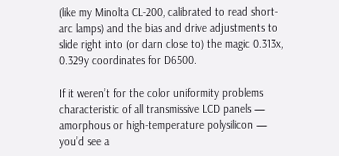(like my Minolta CL-200, calibrated to read short-arc lamps) and the bias and drive adjustments to slide right into (or darn close to) the magic 0.313x, 0.329y coordinates for D6500.

If it weren’t for the color uniformity problems characteristic of all transmissive LCD panels — amorphous or high-temperature polysilicon — you’d see a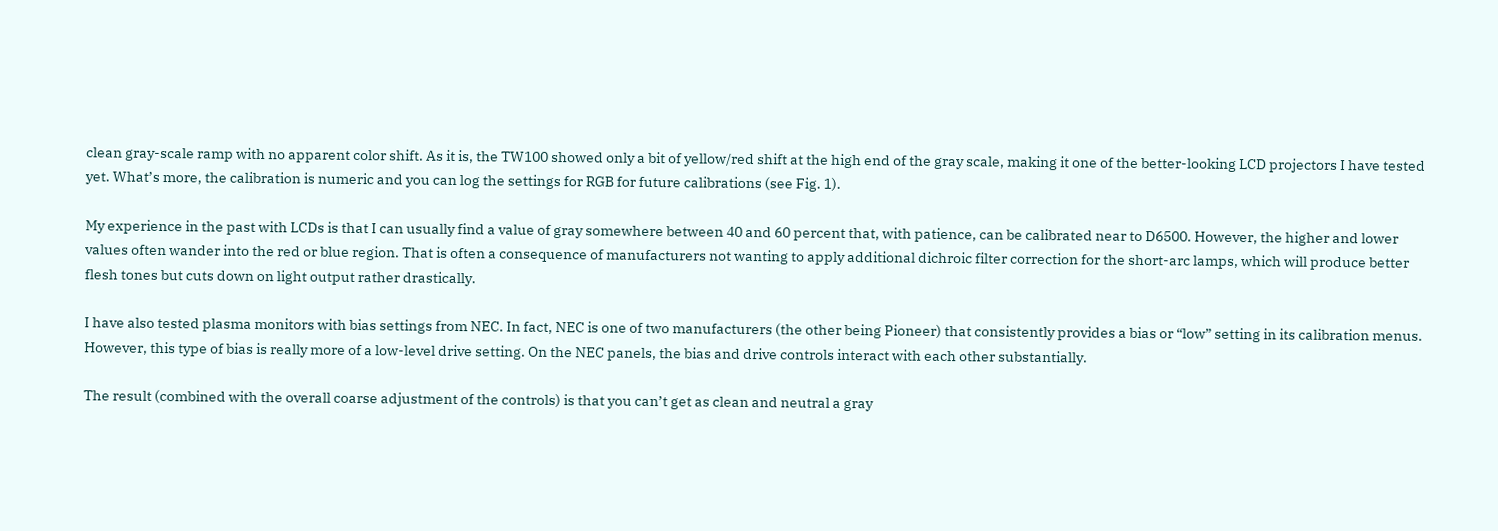clean gray-scale ramp with no apparent color shift. As it is, the TW100 showed only a bit of yellow/red shift at the high end of the gray scale, making it one of the better-looking LCD projectors I have tested yet. What’s more, the calibration is numeric and you can log the settings for RGB for future calibrations (see Fig. 1).

My experience in the past with LCDs is that I can usually find a value of gray somewhere between 40 and 60 percent that, with patience, can be calibrated near to D6500. However, the higher and lower values often wander into the red or blue region. That is often a consequence of manufacturers not wanting to apply additional dichroic filter correction for the short-arc lamps, which will produce better flesh tones but cuts down on light output rather drastically.

I have also tested plasma monitors with bias settings from NEC. In fact, NEC is one of two manufacturers (the other being Pioneer) that consistently provides a bias or “low” setting in its calibration menus. However, this type of bias is really more of a low-level drive setting. On the NEC panels, the bias and drive controls interact with each other substantially.

The result (combined with the overall coarse adjustment of the controls) is that you can’t get as clean and neutral a gray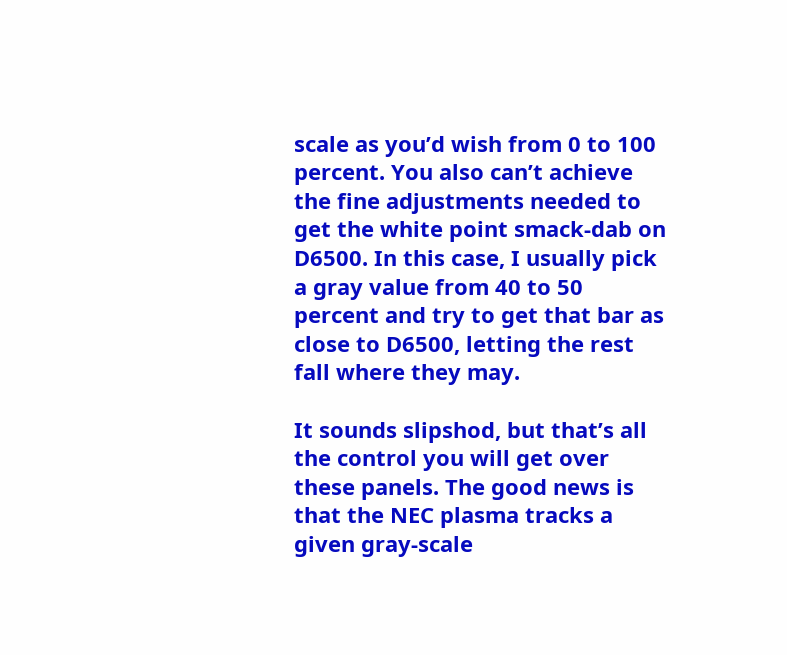scale as you’d wish from 0 to 100 percent. You also can’t achieve the fine adjustments needed to get the white point smack-dab on D6500. In this case, I usually pick a gray value from 40 to 50 percent and try to get that bar as close to D6500, letting the rest fall where they may.

It sounds slipshod, but that’s all the control you will get over these panels. The good news is that the NEC plasma tracks a given gray-scale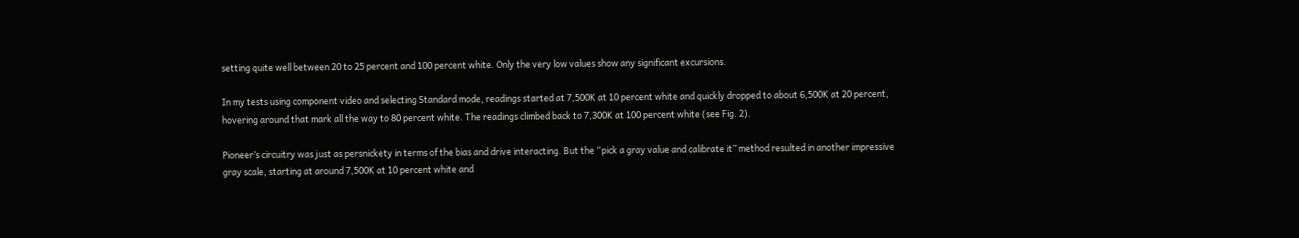setting quite well between 20 to 25 percent and 100 percent white. Only the very low values show any significant excursions.

In my tests using component video and selecting Standard mode, readings started at 7,500K at 10 percent white and quickly dropped to about 6,500K at 20 percent, hovering around that mark all the way to 80 percent white. The readings climbed back to 7,300K at 100 percent white (see Fig. 2).

Pioneer’s circuitry was just as persnickety in terms of the bias and drive interacting. But the “pick a gray value and calibrate it” method resulted in another impressive gray scale, starting at around 7,500K at 10 percent white and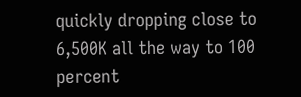quickly dropping close to 6,500K all the way to 100 percent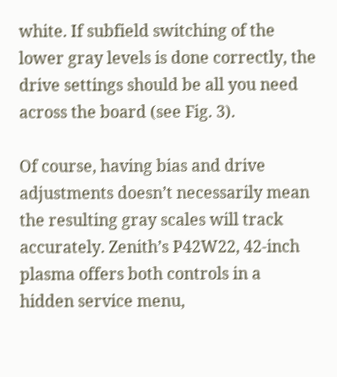white. If subfield switching of the lower gray levels is done correctly, the drive settings should be all you need across the board (see Fig. 3).

Of course, having bias and drive adjustments doesn’t necessarily mean the resulting gray scales will track accurately. Zenith’s P42W22, 42-inch plasma offers both controls in a hidden service menu,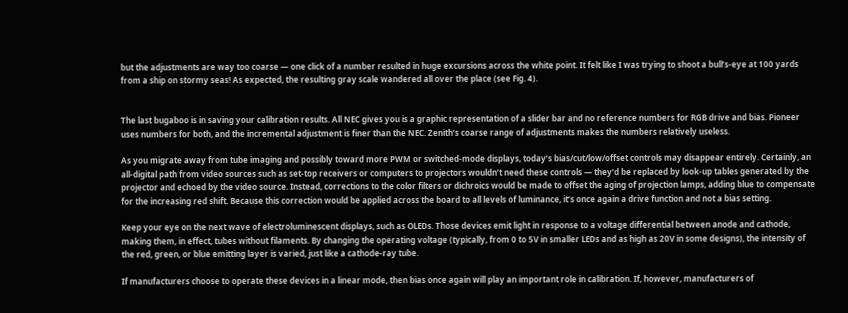but the adjustments are way too coarse — one click of a number resulted in huge excursions across the white point. It felt like I was trying to shoot a bull’s-eye at 100 yards from a ship on stormy seas! As expected, the resulting gray scale wandered all over the place (see Fig. 4).


The last bugaboo is in saving your calibration results. All NEC gives you is a graphic representation of a slider bar and no reference numbers for RGB drive and bias. Pioneer uses numbers for both, and the incremental adjustment is finer than the NEC. Zenith’s coarse range of adjustments makes the numbers relatively useless.

As you migrate away from tube imaging and possibly toward more PWM or switched-mode displays, today’s bias/cut/low/offset controls may disappear entirely. Certainly, an all-digital path from video sources such as set-top receivers or computers to projectors wouldn’t need these controls — they’d be replaced by look-up tables generated by the projector and echoed by the video source. Instead, corrections to the color filters or dichroics would be made to offset the aging of projection lamps, adding blue to compensate for the increasing red shift. Because this correction would be applied across the board to all levels of luminance, it’s once again a drive function and not a bias setting.

Keep your eye on the next wave of electroluminescent displays, such as OLEDs. Those devices emit light in response to a voltage differential between anode and cathode, making them, in effect, tubes without filaments. By changing the operating voltage (typically, from 0 to 5V in smaller LEDs and as high as 20V in some designs), the intensity of the red, green, or blue emitting layer is varied, just like a cathode-ray tube.

If manufacturers choose to operate these devices in a linear mode, then bias once again will play an important role in calibration. If, however, manufacturers of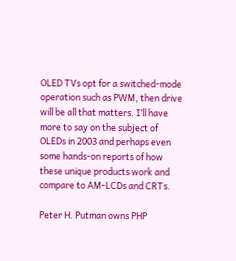OLED TVs opt for a switched-mode operation such as PWM, then drive will be all that matters. I’ll have more to say on the subject of OLEDs in 2003 and perhaps even some hands-on reports of how these unique products work and compare to AM-LCDs and CRTs.

Peter H. Putman owns PHP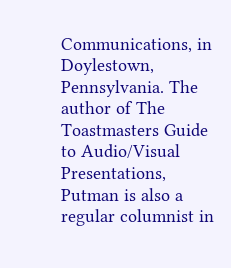Communications, in Doylestown, Pennsylvania. The author of The Toastmasters Guide to Audio/Visual Presentations, Putman is also a regular columnist in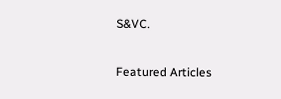S&VC.

Featured Articles